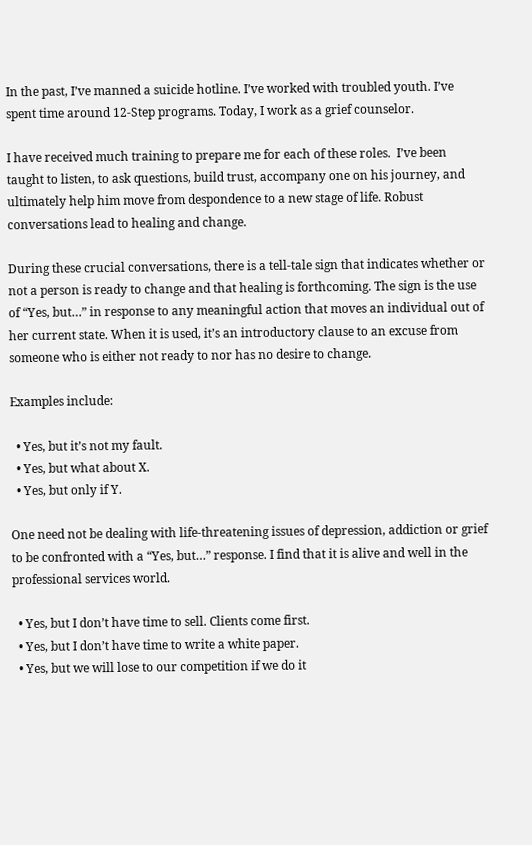In the past, I’ve manned a suicide hotline. I’ve worked with troubled youth. I’ve spent time around 12-Step programs. Today, I work as a grief counselor.

I have received much training to prepare me for each of these roles.  I’ve been taught to listen, to ask questions, build trust, accompany one on his journey, and ultimately help him move from despondence to a new stage of life. Robust conversations lead to healing and change.

During these crucial conversations, there is a tell-tale sign that indicates whether or not a person is ready to change and that healing is forthcoming. The sign is the use of “Yes, but…” in response to any meaningful action that moves an individual out of her current state. When it is used, it’s an introductory clause to an excuse from someone who is either not ready to nor has no desire to change.

Examples include:

  • Yes, but it’s not my fault.
  • Yes, but what about X.
  • Yes, but only if Y.

One need not be dealing with life-threatening issues of depression, addiction or grief to be confronted with a “Yes, but…” response. I find that it is alive and well in the professional services world.

  • Yes, but I don’t have time to sell. Clients come first.
  • Yes, but I don’t have time to write a white paper.
  • Yes, but we will lose to our competition if we do it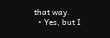that way.
  • Yes, but I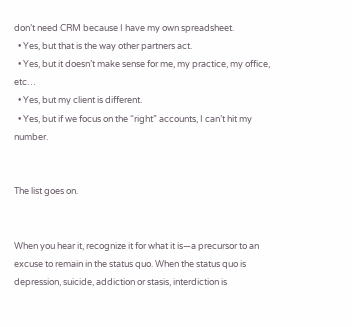don’t need CRM because I have my own spreadsheet.
  • Yes, but that is the way other partners act.
  • Yes, but it doesn’t make sense for me, my practice, my office, etc…
  • Yes, but my client is different.
  • Yes, but if we focus on the “right” accounts, I can’t hit my number.


The list goes on.


When you hear it, recognize it for what it is—a precursor to an excuse to remain in the status quo. When the status quo is depression, suicide, addiction or stasis, interdiction is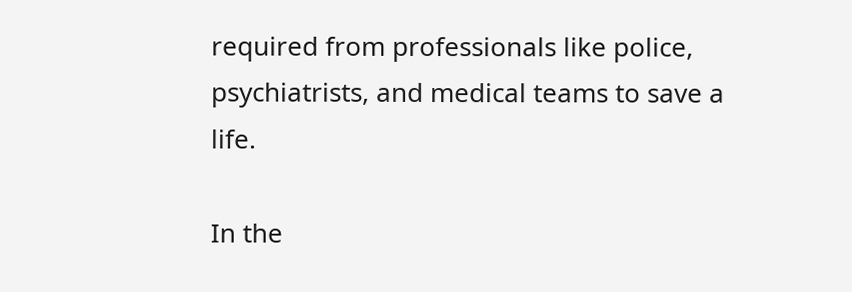required from professionals like police, psychiatrists, and medical teams to save a life.

In the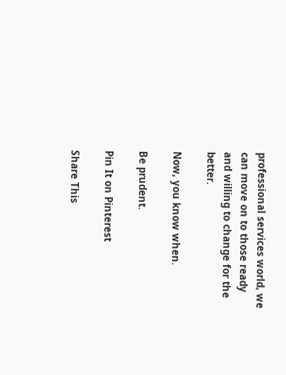professional services world, we can move on to those ready and willing to change for the better.

Now, you know when.

Be prudent.

Pin It on Pinterest

Share This